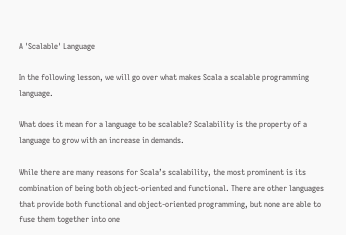A 'Scalable' Language

In the following lesson, we will go over what makes Scala a scalable programming language.

What does it mean for a language to be scalable? Scalability is the property of a language to grow with an increase in demands.

While there are many reasons for Scala’s scalability, the most prominent is its combination of being both object-oriented and functional. There are other languages that provide both functional and object-oriented programming, but none are able to fuse them together into one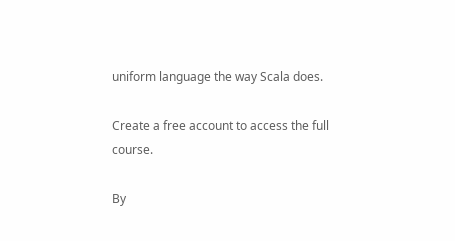uniform language the way Scala does.

Create a free account to access the full course.

By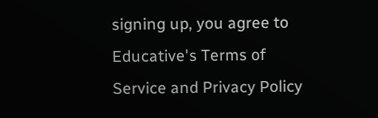signing up, you agree to Educative's Terms of Service and Privacy Policy